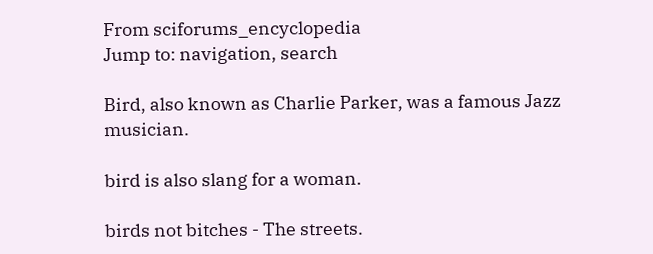From sciforums_encyclopedia
Jump to: navigation, search

Bird, also known as Charlie Parker, was a famous Jazz musician.

bird is also slang for a woman.

birds not bitches - The streets.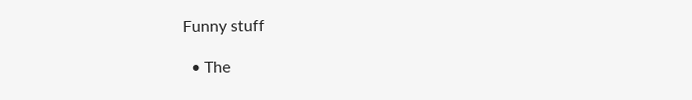Funny stuff

  • The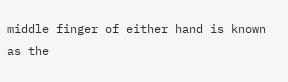middle finger of either hand is known as the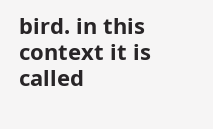bird. in this context it is called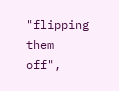"flipping them off",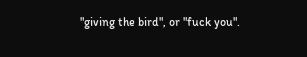"giving the bird", or "fuck you".